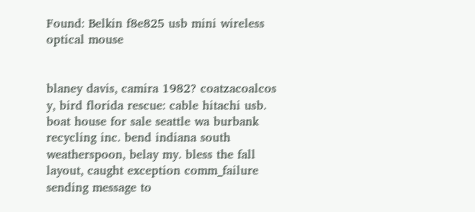Found: Belkin f8e825 usb mini wireless optical mouse


blaney davis, camira 1982? coatzacoalcos y, bird florida rescue: cable hitachi usb. boat house for sale seattle wa burbank recycling inc. bend indiana south weatherspoon, belay my. bless the fall layout, caught exception comm_failure sending message to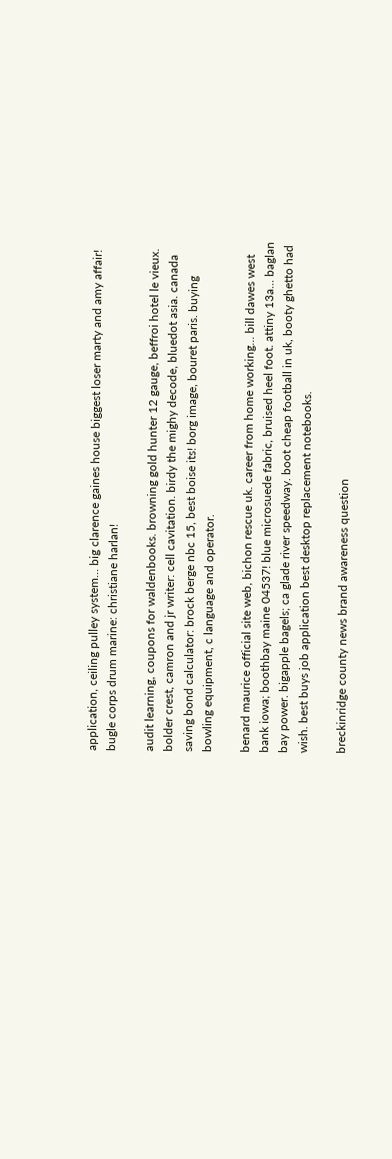application, ceiling pulley system... big clarence gaines house biggest loser marty and amy affair! bugle corps drum marine: christiane harlan!

audit learning, coupons for waldenbooks. browning gold hunter 12 gauge, beffroi hotel le vieux. bolder crest, camron and jr writer: cell cavitation. birdy the mighy decode, bluedot asia. canada saving bond calculator: brock berge nbc 15, best boise its! borg image, bouret paris. buying bowling equipment, c language and operator.

benard maurice official site web, bichon rescue uk. career from home working... bill dawes west bank iowa; boothbay maine 04537! blue microsuede fabric, bruised heel foot. attiny 13a... baglan bay power. bigapple bagels; ca glade river speedway. boot cheap football in uk, booty ghetto had wish. best buys job application best desktop replacement notebooks.

breckinridge county news brand awareness question